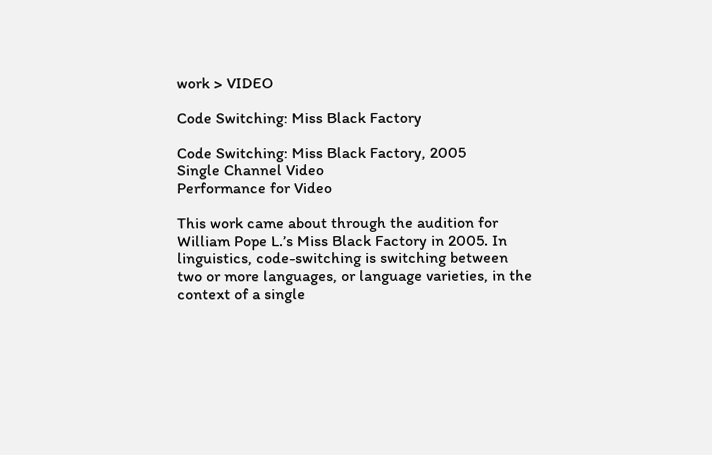work > VIDEO

Code Switching: Miss Black Factory

Code Switching: Miss Black Factory, 2005
Single Channel Video
Performance for Video

This work came about through the audition for William Pope L.’s Miss Black Factory in 2005. In linguistics, code-switching is switching between two or more languages, or language varieties, in the context of a single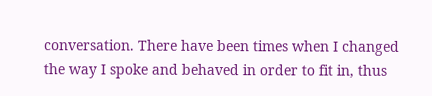conversation. There have been times when I changed the way I spoke and behaved in order to fit in, thus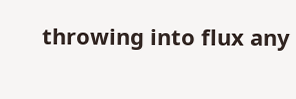throwing into flux any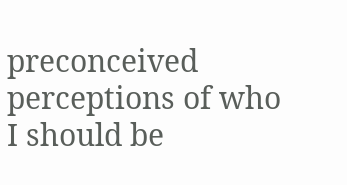preconceived perceptions of who I should be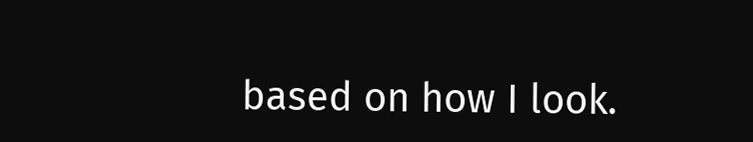based on how I look.